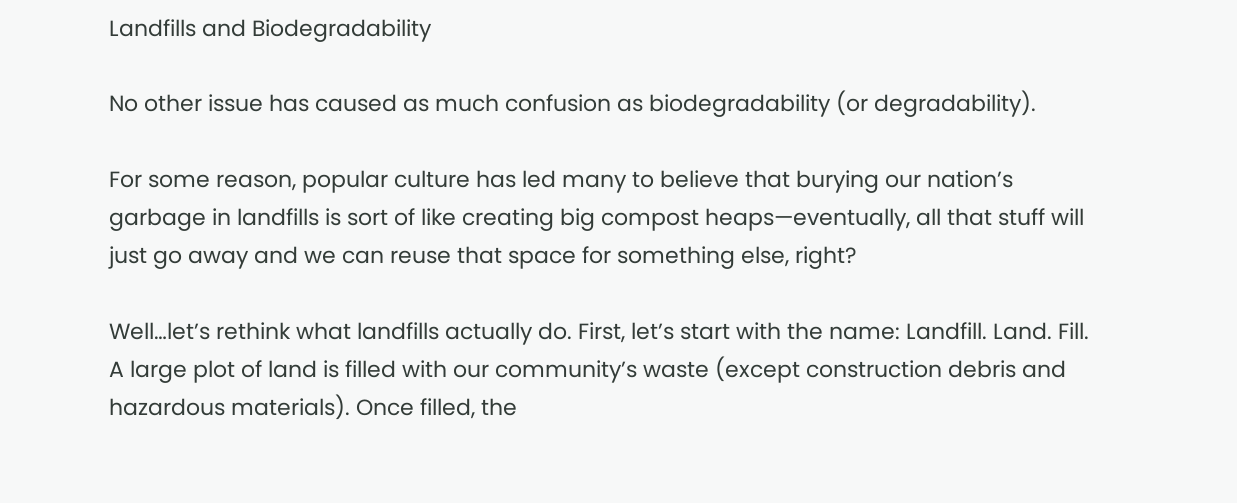Landfills and Biodegradability

No other issue has caused as much confusion as biodegradability (or degradability).

For some reason, popular culture has led many to believe that burying our nation’s garbage in landfills is sort of like creating big compost heaps—eventually, all that stuff will just go away and we can reuse that space for something else, right?

Well…let’s rethink what landfills actually do. First, let’s start with the name: Landfill. Land. Fill. A large plot of land is filled with our community’s waste (except construction debris and hazardous materials). Once filled, the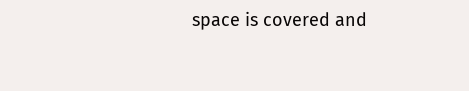space is covered and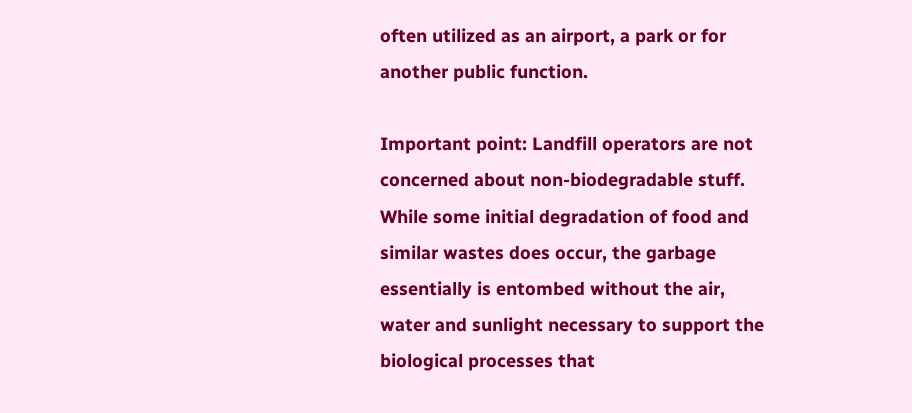often utilized as an airport, a park or for another public function.

Important point: Landfill operators are not concerned about non-biodegradable stuff. While some initial degradation of food and similar wastes does occur, the garbage essentially is entombed without the air, water and sunlight necessary to support the biological processes that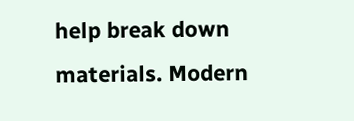help break down materials. Modern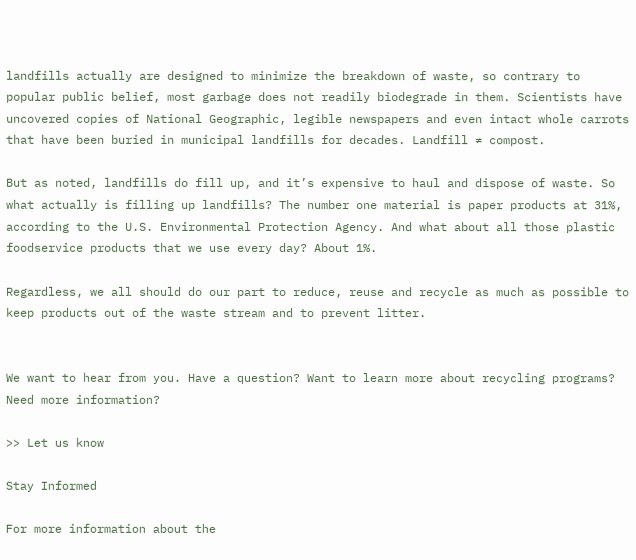landfills actually are designed to minimize the breakdown of waste, so contrary to popular public belief, most garbage does not readily biodegrade in them. Scientists have uncovered copies of National Geographic, legible newspapers and even intact whole carrots that have been buried in municipal landfills for decades. Landfill ≠ compost.

But as noted, landfills do fill up, and it’s expensive to haul and dispose of waste. So what actually is filling up landfills? The number one material is paper products at 31%, according to the U.S. Environmental Protection Agency. And what about all those plastic foodservice products that we use every day? About 1%.

Regardless, we all should do our part to reduce, reuse and recycle as much as possible to keep products out of the waste stream and to prevent litter.


We want to hear from you. Have a question? Want to learn more about recycling programs? Need more information?

>> Let us know

Stay Informed

For more information about the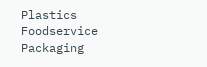Plastics Foodservice Packaging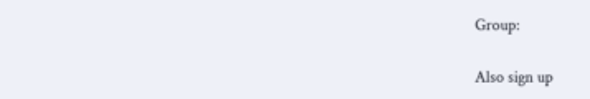Group:

Also sign up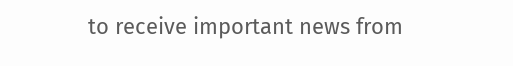to receive important news from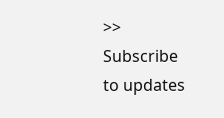>> Subscribe to updates